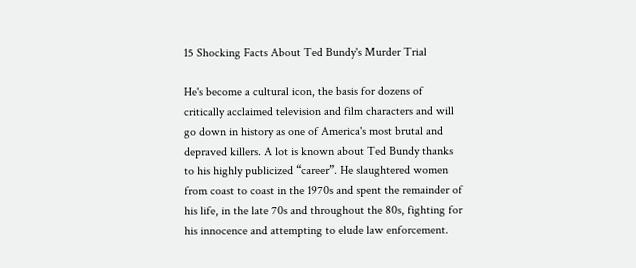15 Shocking Facts About Ted Bundy's Murder Trial

He's become a cultural icon, the basis for dozens of critically acclaimed television and film characters and will go down in history as one of America's most brutal and depraved killers. A lot is known about Ted Bundy thanks to his highly publicized “career”. He slaughtered women from coast to coast in the 1970s and spent the remainder of his life, in the late 70s and throughout the 80s, fighting for his innocence and attempting to elude law enforcement.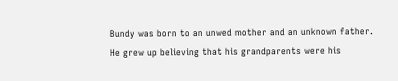Bundy was born to an unwed mother and an unknown father. He grew up believing that his grandparents were his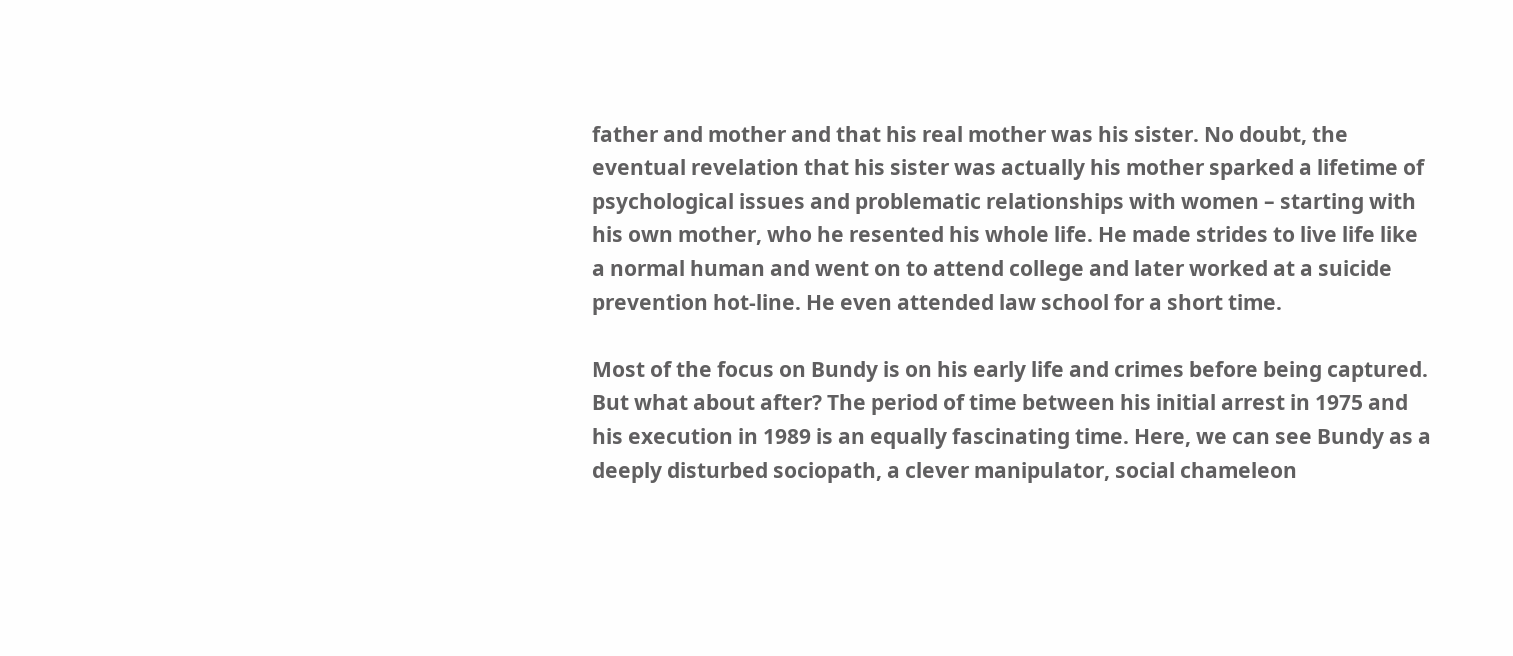father and mother and that his real mother was his sister. No doubt, the eventual revelation that his sister was actually his mother sparked a lifetime of psychological issues and problematic relationships with women – starting with his own mother, who he resented his whole life. He made strides to live life like a normal human and went on to attend college and later worked at a suicide prevention hot-line. He even attended law school for a short time.

Most of the focus on Bundy is on his early life and crimes before being captured. But what about after? The period of time between his initial arrest in 1975 and his execution in 1989 is an equally fascinating time. Here, we can see Bundy as a deeply disturbed sociopath, a clever manipulator, social chameleon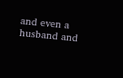and even a husband and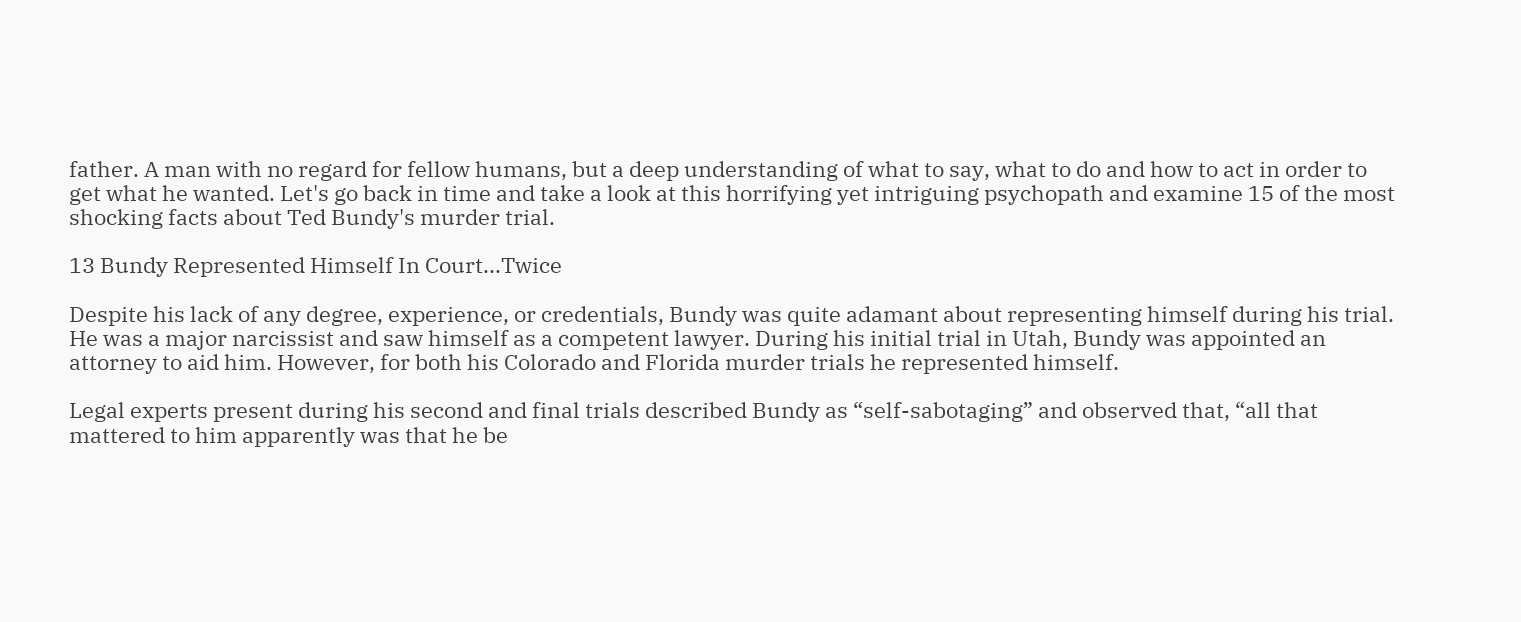father. A man with no regard for fellow humans, but a deep understanding of what to say, what to do and how to act in order to get what he wanted. Let's go back in time and take a look at this horrifying yet intriguing psychopath and examine 15 of the most shocking facts about Ted Bundy's murder trial.

13 Bundy Represented Himself In Court...Twice

Despite his lack of any degree, experience, or credentials, Bundy was quite adamant about representing himself during his trial. He was a major narcissist and saw himself as a competent lawyer. During his initial trial in Utah, Bundy was appointed an attorney to aid him. However, for both his Colorado and Florida murder trials he represented himself.

Legal experts present during his second and final trials described Bundy as “self-sabotaging” and observed that, “all that mattered to him apparently was that he be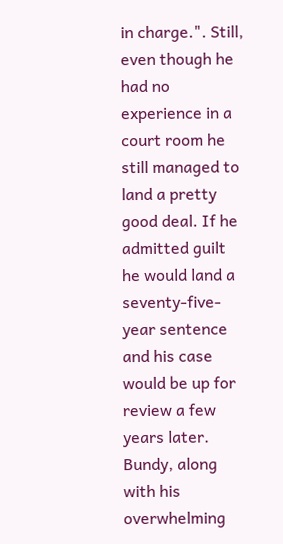in charge.". Still, even though he had no experience in a court room he still managed to land a pretty good deal. If he admitted guilt he would land a seventy-five-year sentence and his case would be up for review a few years later. Bundy, along with his overwhelming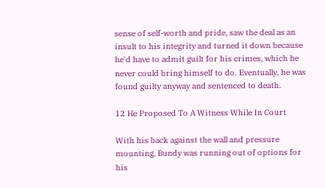sense of self-worth and pride, saw the deal as an insult to his integrity and turned it down because he'd have to admit guilt for his crimes, which he never could bring himself to do. Eventually, he was found guilty anyway and sentenced to death.

12 He Proposed To A Witness While In Court

With his back against the wall and pressure mounting, Bundy was running out of options for his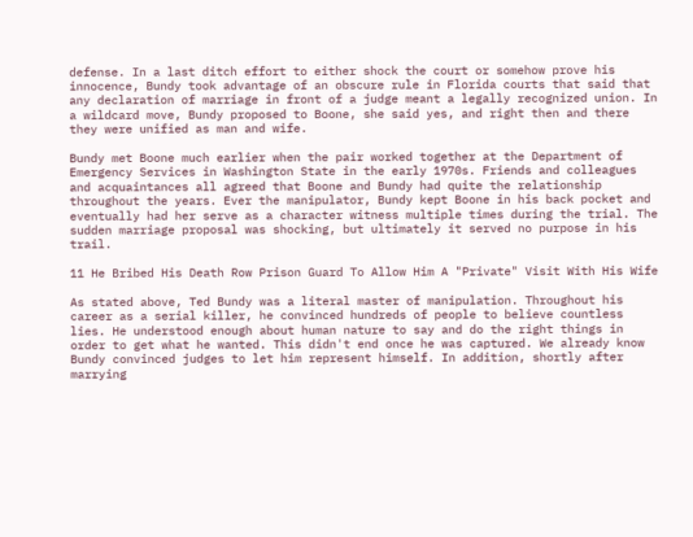defense. In a last ditch effort to either shock the court or somehow prove his innocence, Bundy took advantage of an obscure rule in Florida courts that said that any declaration of marriage in front of a judge meant a legally recognized union. In a wildcard move, Bundy proposed to Boone, she said yes, and right then and there they were unified as man and wife.

Bundy met Boone much earlier when the pair worked together at the Department of Emergency Services in Washington State in the early 1970s. Friends and colleagues and acquaintances all agreed that Boone and Bundy had quite the relationship throughout the years. Ever the manipulator, Bundy kept Boone in his back pocket and eventually had her serve as a character witness multiple times during the trial. The sudden marriage proposal was shocking, but ultimately it served no purpose in his trail.

11 He Bribed His Death Row Prison Guard To Allow Him A "Private" Visit With His Wife

As stated above, Ted Bundy was a literal master of manipulation. Throughout his career as a serial killer, he convinced hundreds of people to believe countless lies. He understood enough about human nature to say and do the right things in order to get what he wanted. This didn't end once he was captured. We already know Bundy convinced judges to let him represent himself. In addition, shortly after marrying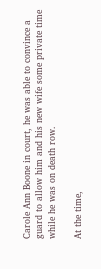Carole Ann Boone in court, he was able to convince a guard to allow him and his new wife some private time while he was on death row.

At the time,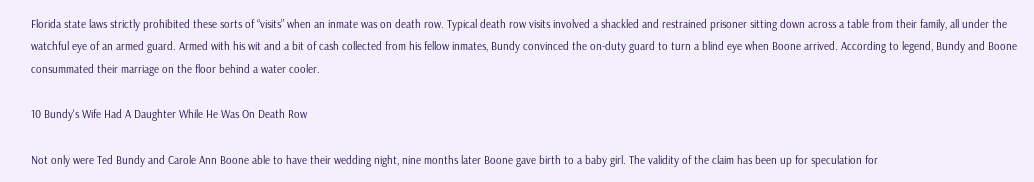Florida state laws strictly prohibited these sorts of “visits” when an inmate was on death row. Typical death row visits involved a shackled and restrained prisoner sitting down across a table from their family, all under the watchful eye of an armed guard. Armed with his wit and a bit of cash collected from his fellow inmates, Bundy convinced the on-duty guard to turn a blind eye when Boone arrived. According to legend, Bundy and Boone consummated their marriage on the floor behind a water cooler.

10 Bundy's Wife Had A Daughter While He Was On Death Row

Not only were Ted Bundy and Carole Ann Boone able to have their wedding night, nine months later Boone gave birth to a baby girl. The validity of the claim has been up for speculation for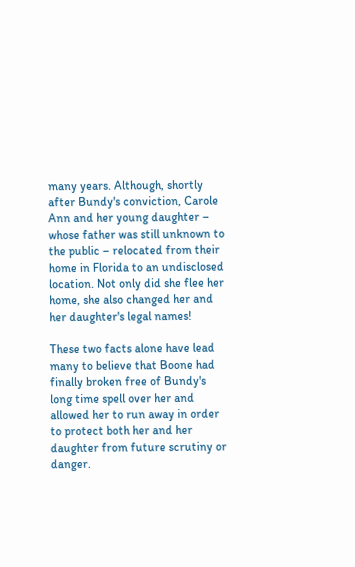many years. Although, shortly after Bundy's conviction, Carole Ann and her young daughter – whose father was still unknown to the public – relocated from their home in Florida to an undisclosed location. Not only did she flee her home, she also changed her and her daughter's legal names!

These two facts alone have lead many to believe that Boone had finally broken free of Bundy's long time spell over her and allowed her to run away in order to protect both her and her daughter from future scrutiny or danger.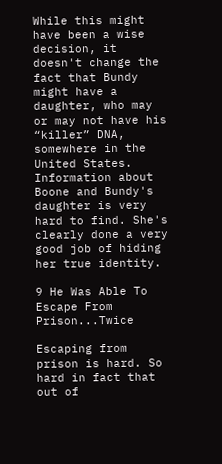While this might have been a wise decision, it doesn't change the fact that Bundy might have a daughter, who may or may not have his “killer” DNA, somewhere in the United States. Information about Boone and Bundy's daughter is very hard to find. She's clearly done a very good job of hiding her true identity.

9 He Was Able To Escape From Prison...Twice

Escaping from prison is hard. So hard in fact that out of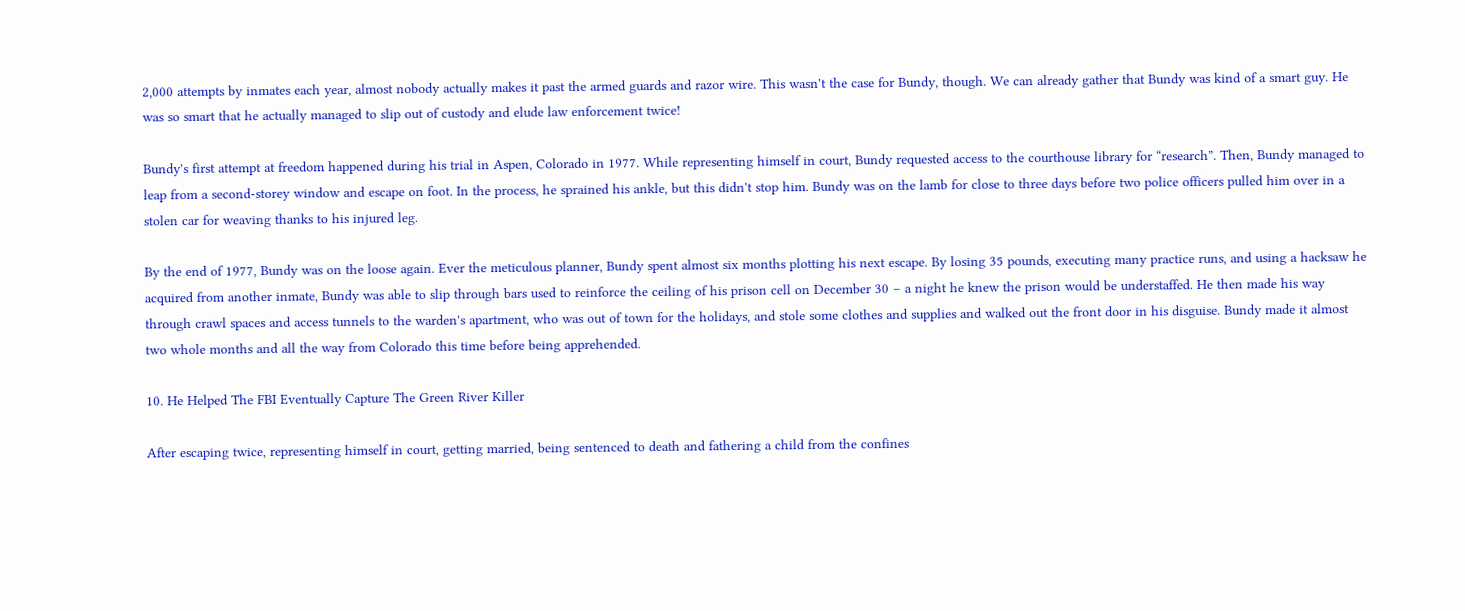2,000 attempts by inmates each year, almost nobody actually makes it past the armed guards and razor wire. This wasn't the case for Bundy, though. We can already gather that Bundy was kind of a smart guy. He was so smart that he actually managed to slip out of custody and elude law enforcement twice!

Bundy's first attempt at freedom happened during his trial in Aspen, Colorado in 1977. While representing himself in court, Bundy requested access to the courthouse library for “research”. Then, Bundy managed to leap from a second-storey window and escape on foot. In the process, he sprained his ankle, but this didn't stop him. Bundy was on the lamb for close to three days before two police officers pulled him over in a stolen car for weaving thanks to his injured leg.

By the end of 1977, Bundy was on the loose again. Ever the meticulous planner, Bundy spent almost six months plotting his next escape. By losing 35 pounds, executing many practice runs, and using a hacksaw he acquired from another inmate, Bundy was able to slip through bars used to reinforce the ceiling of his prison cell on December 30 – a night he knew the prison would be understaffed. He then made his way through crawl spaces and access tunnels to the warden's apartment, who was out of town for the holidays, and stole some clothes and supplies and walked out the front door in his disguise. Bundy made it almost two whole months and all the way from Colorado this time before being apprehended.

10. He Helped The FBI Eventually Capture The Green River Killer

After escaping twice, representing himself in court, getting married, being sentenced to death and fathering a child from the confines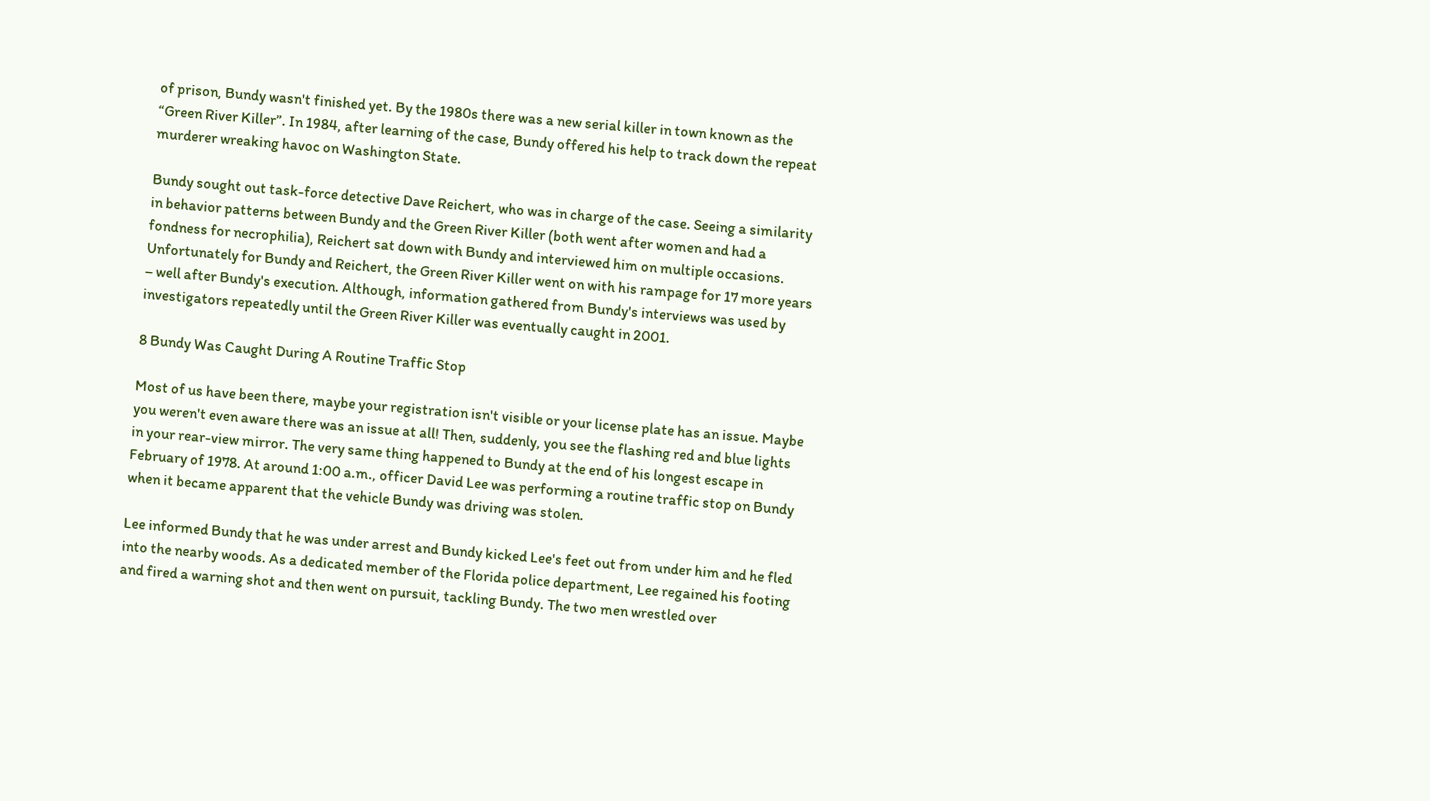of prison, Bundy wasn't finished yet. By the 1980s there was a new serial killer in town known as the “Green River Killer”. In 1984, after learning of the case, Bundy offered his help to track down the repeat murderer wreaking havoc on Washington State.

Bundy sought out task-force detective Dave Reichert, who was in charge of the case. Seeing a similarity in behavior patterns between Bundy and the Green River Killer (both went after women and had a fondness for necrophilia), Reichert sat down with Bundy and interviewed him on multiple occasions. Unfortunately for Bundy and Reichert, the Green River Killer went on with his rampage for 17 more years – well after Bundy's execution. Although, information gathered from Bundy's interviews was used by investigators repeatedly until the Green River Killer was eventually caught in 2001.

8 Bundy Was Caught During A Routine Traffic Stop

Most of us have been there, maybe your registration isn't visible or your license plate has an issue. Maybe you weren't even aware there was an issue at all! Then, suddenly, you see the flashing red and blue lights in your rear-view mirror. The very same thing happened to Bundy at the end of his longest escape in February of 1978. At around 1:00 a.m., officer David Lee was performing a routine traffic stop on Bundy when it became apparent that the vehicle Bundy was driving was stolen.

Lee informed Bundy that he was under arrest and Bundy kicked Lee's feet out from under him and he fled into the nearby woods. As a dedicated member of the Florida police department, Lee regained his footing and fired a warning shot and then went on pursuit, tackling Bundy. The two men wrestled over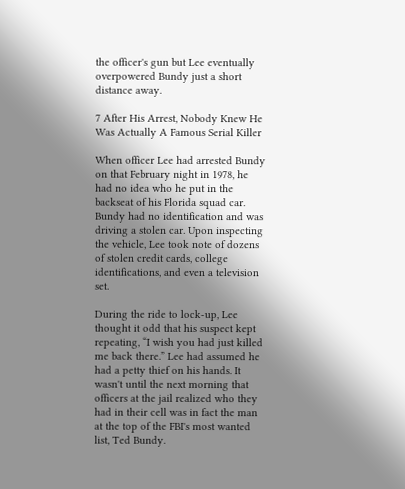the officer's gun but Lee eventually overpowered Bundy just a short distance away.

7 After His Arrest, Nobody Knew He Was Actually A Famous Serial Killer

When officer Lee had arrested Bundy on that February night in 1978, he had no idea who he put in the backseat of his Florida squad car. Bundy had no identification and was driving a stolen car. Upon inspecting the vehicle, Lee took note of dozens of stolen credit cards, college identifications, and even a television set.

During the ride to lock-up, Lee thought it odd that his suspect kept repeating, “I wish you had just killed me back there.” Lee had assumed he had a petty thief on his hands. It wasn't until the next morning that officers at the jail realized who they had in their cell was in fact the man at the top of the FBI's most wanted list, Ted Bundy.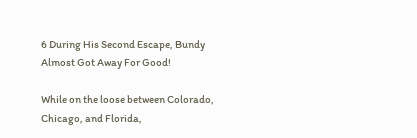6 During His Second Escape, Bundy Almost Got Away For Good!

While on the loose between Colorado, Chicago, and Florida,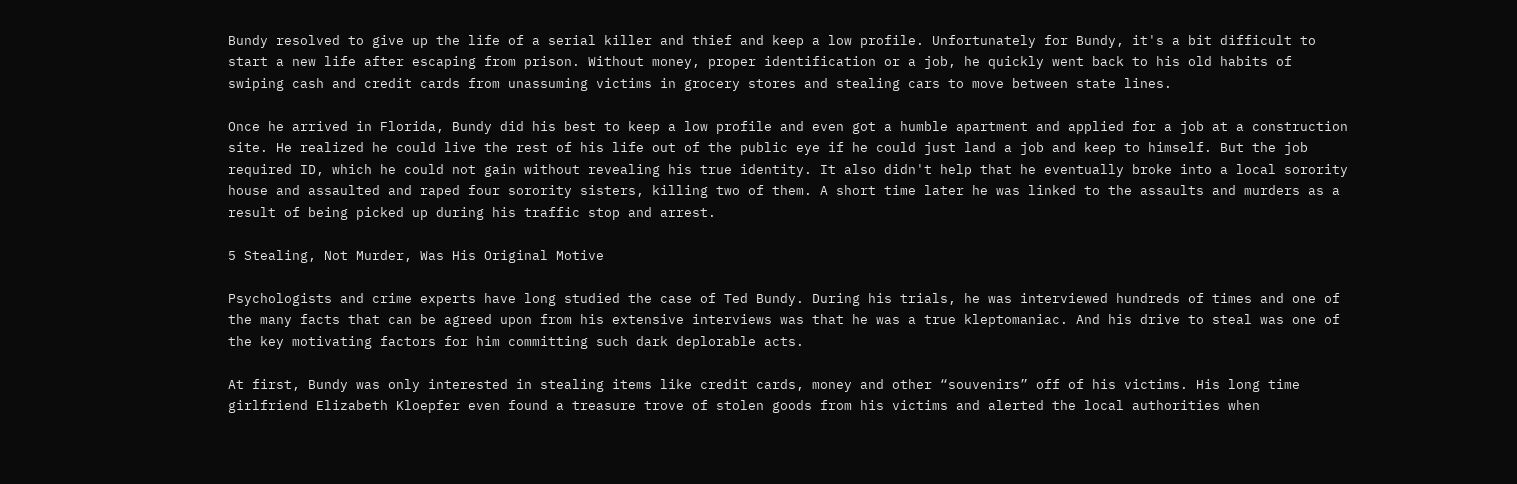Bundy resolved to give up the life of a serial killer and thief and keep a low profile. Unfortunately for Bundy, it's a bit difficult to start a new life after escaping from prison. Without money, proper identification or a job, he quickly went back to his old habits of swiping cash and credit cards from unassuming victims in grocery stores and stealing cars to move between state lines.

Once he arrived in Florida, Bundy did his best to keep a low profile and even got a humble apartment and applied for a job at a construction site. He realized he could live the rest of his life out of the public eye if he could just land a job and keep to himself. But the job required ID, which he could not gain without revealing his true identity. It also didn't help that he eventually broke into a local sorority house and assaulted and raped four sorority sisters, killing two of them. A short time later he was linked to the assaults and murders as a result of being picked up during his traffic stop and arrest.

5 Stealing, Not Murder, Was His Original Motive

Psychologists and crime experts have long studied the case of Ted Bundy. During his trials, he was interviewed hundreds of times and one of the many facts that can be agreed upon from his extensive interviews was that he was a true kleptomaniac. And his drive to steal was one of the key motivating factors for him committing such dark deplorable acts.

At first, Bundy was only interested in stealing items like credit cards, money and other “souvenirs” off of his victims. His long time girlfriend Elizabeth Kloepfer even found a treasure trove of stolen goods from his victims and alerted the local authorities when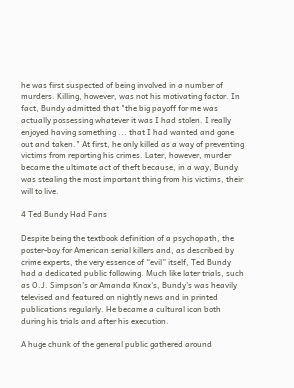he was first suspected of being involved in a number of murders. Killing, however, was not his motivating factor. In fact, Bundy admitted that "the big payoff for me was actually possessing whatever it was I had stolen. I really enjoyed having something ... that I had wanted and gone out and taken." At first, he only killed as a way of preventing victims from reporting his crimes. Later, however, murder became the ultimate act of theft because, in a way, Bundy was stealing the most important thing from his victims, their will to live.

4 Ted Bundy Had Fans

Despite being the textbook definition of a psychopath, the poster-boy for American serial killers and, as described by crime experts, the very essence of “evil” itself, Ted Bundy had a dedicated public following. Much like later trials, such as O.J. Simpson's or Amanda Knox's, Bundy's was heavily televised and featured on nightly news and in printed publications regularly. He became a cultural icon both during his trials and after his execution.

A huge chunk of the general public gathered around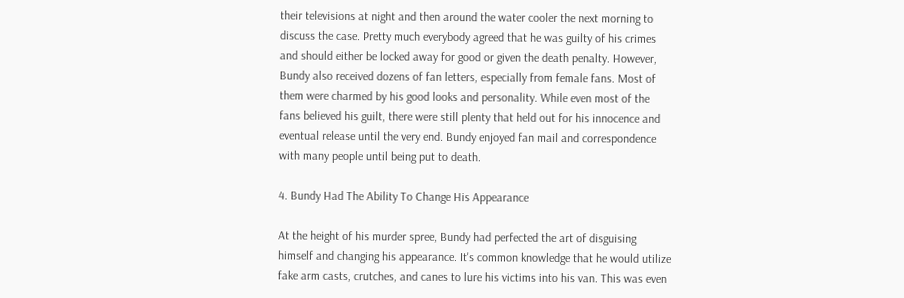their televisions at night and then around the water cooler the next morning to discuss the case. Pretty much everybody agreed that he was guilty of his crimes and should either be locked away for good or given the death penalty. However, Bundy also received dozens of fan letters, especially from female fans. Most of them were charmed by his good looks and personality. While even most of the fans believed his guilt, there were still plenty that held out for his innocence and eventual release until the very end. Bundy enjoyed fan mail and correspondence with many people until being put to death.

4. Bundy Had The Ability To Change His Appearance

At the height of his murder spree, Bundy had perfected the art of disguising himself and changing his appearance. It's common knowledge that he would utilize fake arm casts, crutches, and canes to lure his victims into his van. This was even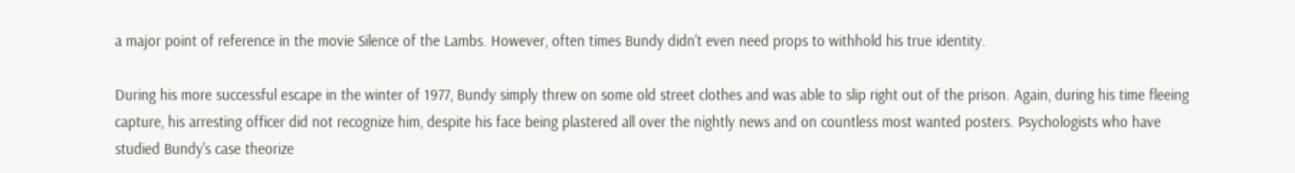a major point of reference in the movie Silence of the Lambs. However, often times Bundy didn't even need props to withhold his true identity.

During his more successful escape in the winter of 1977, Bundy simply threw on some old street clothes and was able to slip right out of the prison. Again, during his time fleeing capture, his arresting officer did not recognize him, despite his face being plastered all over the nightly news and on countless most wanted posters. Psychologists who have studied Bundy's case theorize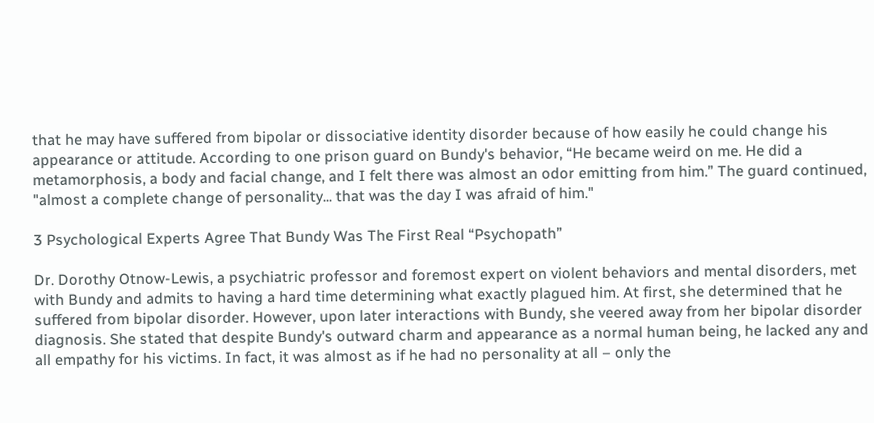that he may have suffered from bipolar or dissociative identity disorder because of how easily he could change his appearance or attitude. According to one prison guard on Bundy's behavior, “He became weird on me. He did a metamorphosis, a body and facial change, and I felt there was almost an odor emitting from him.” The guard continued, "almost a complete change of personality... that was the day I was afraid of him."

3 Psychological Experts Agree That Bundy Was The First Real “Psychopath”

Dr. Dorothy Otnow-Lewis, a psychiatric professor and foremost expert on violent behaviors and mental disorders, met with Bundy and admits to having a hard time determining what exactly plagued him. At first, she determined that he suffered from bipolar disorder. However, upon later interactions with Bundy, she veered away from her bipolar disorder diagnosis. She stated that despite Bundy's outward charm and appearance as a normal human being, he lacked any and all empathy for his victims. In fact, it was almost as if he had no personality at all – only the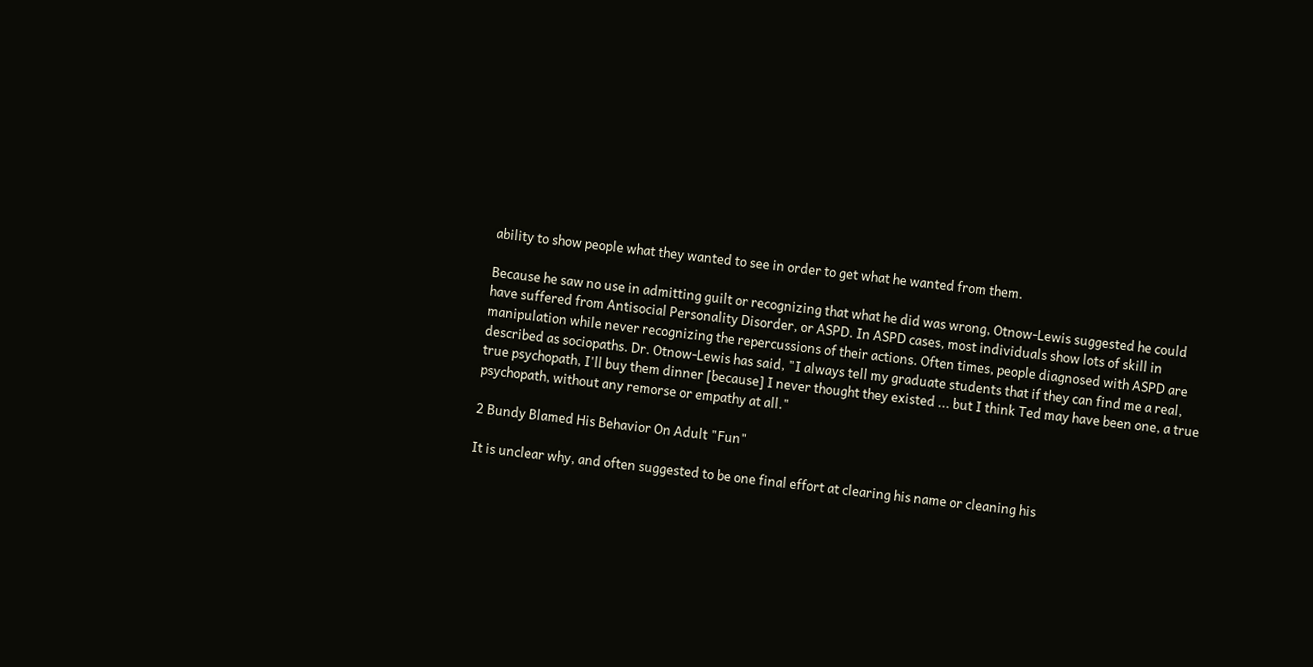ability to show people what they wanted to see in order to get what he wanted from them.

Because he saw no use in admitting guilt or recognizing that what he did was wrong, Otnow-Lewis suggested he could have suffered from Antisocial Personality Disorder, or ASPD. In ASPD cases, most individuals show lots of skill in manipulation while never recognizing the repercussions of their actions. Often times, people diagnosed with ASPD are described as sociopaths. Dr. Otnow-Lewis has said, "I always tell my graduate students that if they can find me a real, true psychopath, I'll buy them dinner [because] I never thought they existed ... but I think Ted may have been one, a true psychopath, without any remorse or empathy at all."

2 Bundy Blamed His Behavior On Adult "Fun"

It is unclear why, and often suggested to be one final effort at clearing his name or cleaning his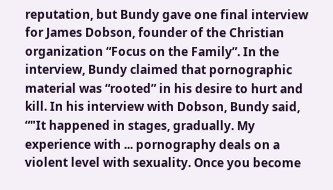reputation, but Bundy gave one final interview for James Dobson, founder of the Christian organization “Focus on the Family”. In the interview, Bundy claimed that pornographic material was “rooted” in his desire to hurt and kill. In his interview with Dobson, Bundy said, “"It happened in stages, gradually. My experience with ... pornography deals on a violent level with sexuality. Once you become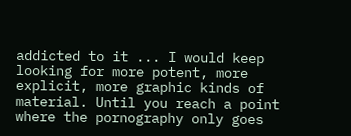addicted to it ... I would keep looking for more potent, more explicit, more graphic kinds of material. Until you reach a point where the pornography only goes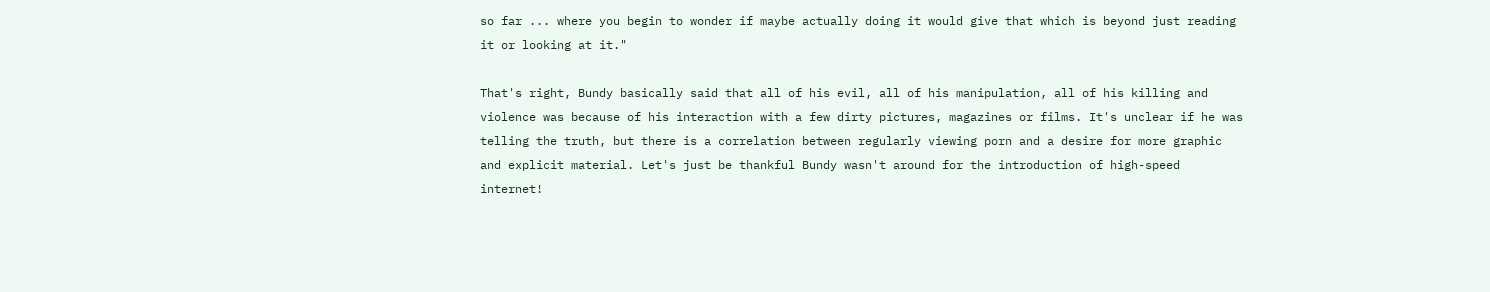so far ... where you begin to wonder if maybe actually doing it would give that which is beyond just reading it or looking at it."

That's right, Bundy basically said that all of his evil, all of his manipulation, all of his killing and violence was because of his interaction with a few dirty pictures, magazines or films. It's unclear if he was telling the truth, but there is a correlation between regularly viewing porn and a desire for more graphic and explicit material. Let's just be thankful Bundy wasn't around for the introduction of high-speed internet!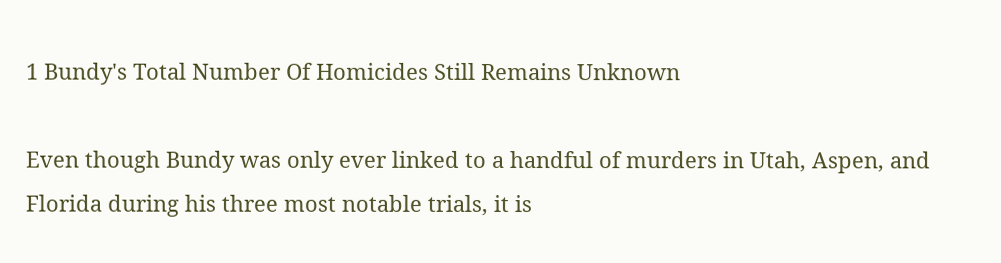1 Bundy's Total Number Of Homicides Still Remains Unknown

Even though Bundy was only ever linked to a handful of murders in Utah, Aspen, and Florida during his three most notable trials, it is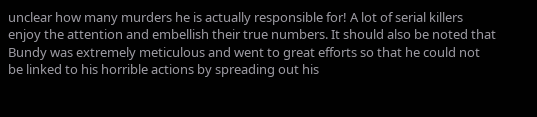unclear how many murders he is actually responsible for! A lot of serial killers enjoy the attention and embellish their true numbers. It should also be noted that Bundy was extremely meticulous and went to great efforts so that he could not be linked to his horrible actions by spreading out his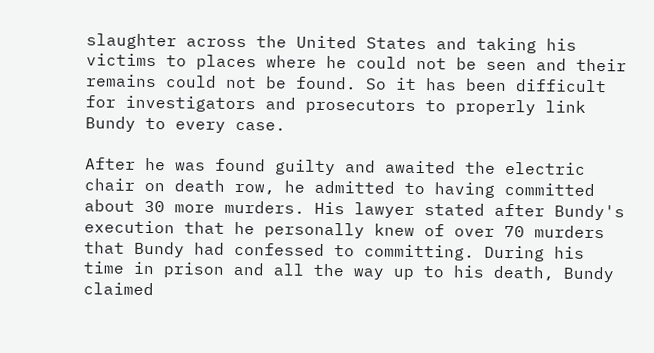slaughter across the United States and taking his victims to places where he could not be seen and their remains could not be found. So it has been difficult for investigators and prosecutors to properly link Bundy to every case.

After he was found guilty and awaited the electric chair on death row, he admitted to having committed about 30 more murders. His lawyer stated after Bundy's execution that he personally knew of over 70 murders that Bundy had confessed to committing. During his time in prison and all the way up to his death, Bundy claimed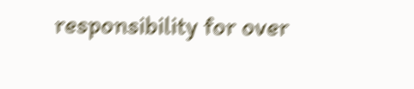responsibility for over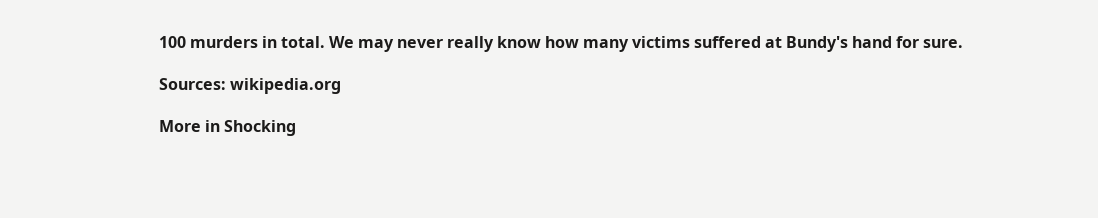100 murders in total. We may never really know how many victims suffered at Bundy's hand for sure.

Sources: wikipedia.org

More in Shocking